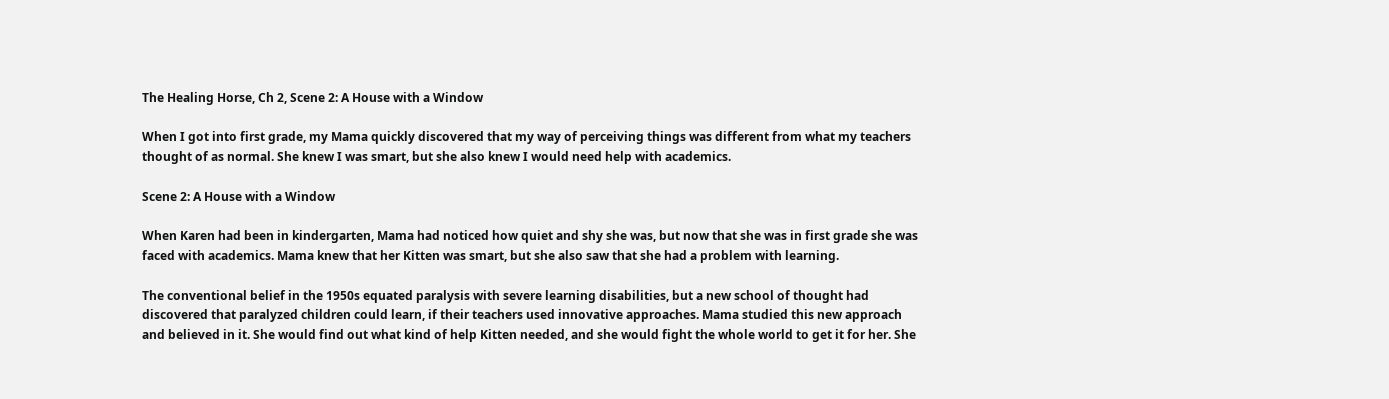The Healing Horse, Ch 2, Scene 2: A House with a Window

When I got into first grade, my Mama quickly discovered that my way of perceiving things was different from what my teachers thought of as normal. She knew I was smart, but she also knew I would need help with academics.

Scene 2: A House with a Window

When Karen had been in kindergarten, Mama had noticed how quiet and shy she was, but now that she was in first grade she was faced with academics. Mama knew that her Kitten was smart, but she also saw that she had a problem with learning.

The conventional belief in the 1950s equated paralysis with severe learning disabilities, but a new school of thought had discovered that paralyzed children could learn, if their teachers used innovative approaches. Mama studied this new approach and believed in it. She would find out what kind of help Kitten needed, and she would fight the whole world to get it for her. She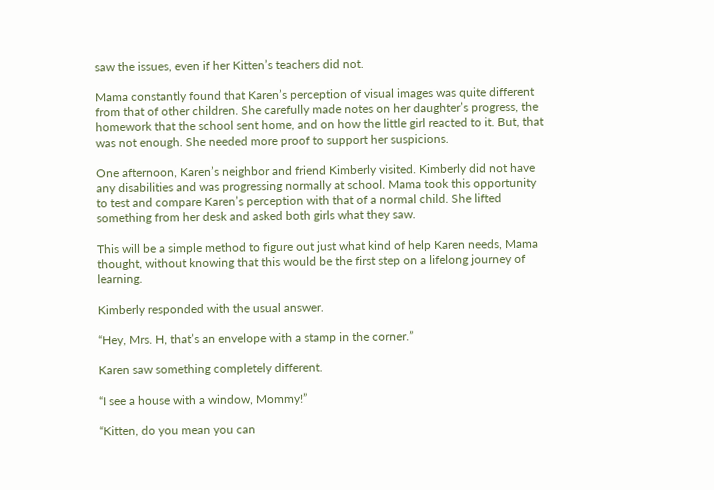saw the issues, even if her Kitten’s teachers did not.

Mama constantly found that Karen’s perception of visual images was quite different from that of other children. She carefully made notes on her daughter’s progress, the homework that the school sent home, and on how the little girl reacted to it. But, that was not enough. She needed more proof to support her suspicions.

One afternoon, Karen’s neighbor and friend Kimberly visited. Kimberly did not have any disabilities and was progressing normally at school. Mama took this opportunity to test and compare Karen’s perception with that of a normal child. She lifted something from her desk and asked both girls what they saw.

This will be a simple method to figure out just what kind of help Karen needs, Mama thought, without knowing that this would be the first step on a lifelong journey of learning.

Kimberly responded with the usual answer.

“Hey, Mrs. H, that’s an envelope with a stamp in the corner.”

Karen saw something completely different.

“I see a house with a window, Mommy!”

“Kitten, do you mean you can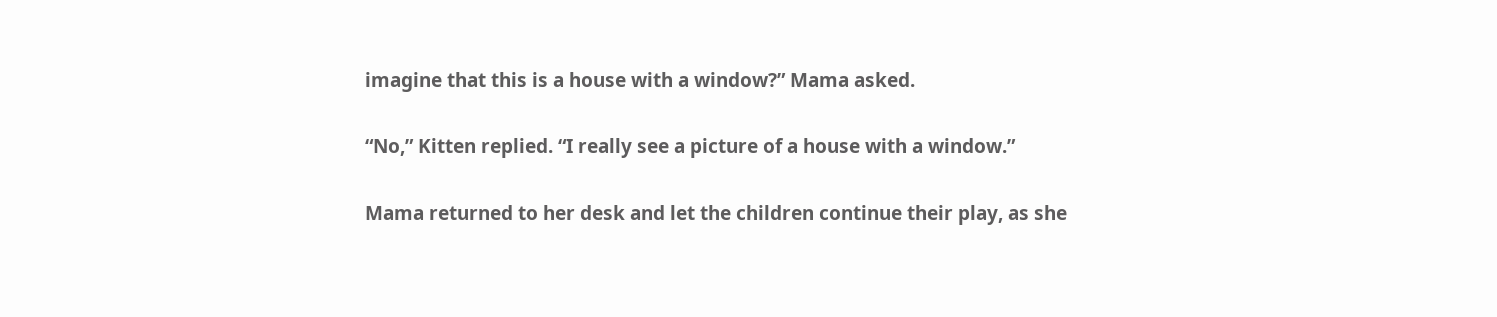imagine that this is a house with a window?” Mama asked.

“No,” Kitten replied. “I really see a picture of a house with a window.”

Mama returned to her desk and let the children continue their play, as she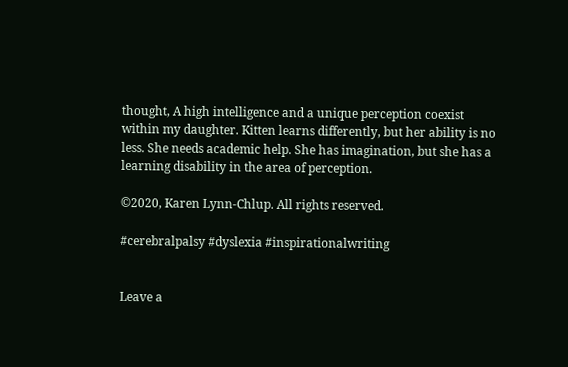thought, A high intelligence and a unique perception coexist within my daughter. Kitten learns differently, but her ability is no less. She needs academic help. She has imagination, but she has a learning disability in the area of perception.

©2020, Karen Lynn-Chlup. All rights reserved.

#cerebralpalsy #dyslexia #inspirationalwriting


Leave a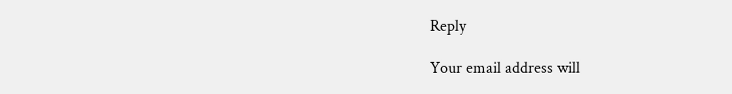Reply

Your email address will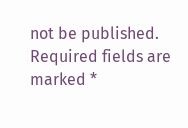not be published. Required fields are marked *